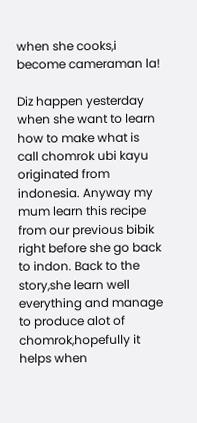when she cooks,i become cameraman la!

Diz happen yesterday when she want to learn how to make what is call chomrok ubi kayu originated from indonesia. Anyway my mum learn this recipe from our previous bibik right before she go back to indon. Back to the story,she learn well everything and manage to produce alot of chomrok,hopefully it helps when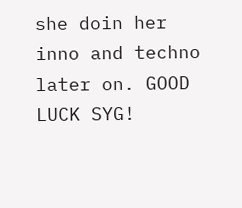she doin her inno and techno later on. GOOD LUCK SYG!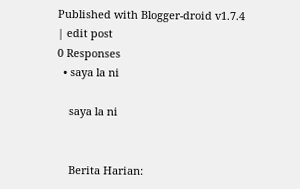Published with Blogger-droid v1.7.4
| edit post
0 Responses
  • saya la ni

    saya la ni


    Berita Harian: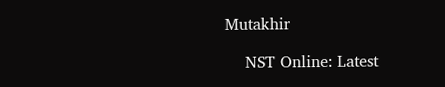Mutakhir

    NST Online: Latest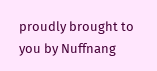proudly brought to you by Nuffnang